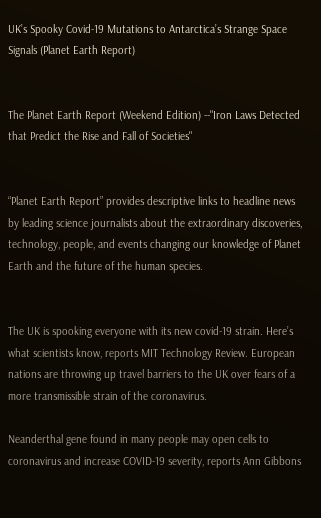UK’s Spooky Covid-19 Mutations to Antarctica’s Strange Space Signals (Planet Earth Report)


The Planet Earth Report (Weekend Edition) --"Iron Laws Detected that Predict the Rise and Fall of Societies"


“Planet Earth Report” provides descriptive links to headline news by leading science journalists about the extraordinary discoveries, technology, people, and events changing our knowledge of Planet Earth and the future of the human species.


The UK is spooking everyone with its new covid-19 strain. Here’s what scientists know, reports MIT Technology Review. European nations are throwing up travel barriers to the UK over fears of a more transmissible strain of the coronavirus.

Neanderthal gene found in many people may open cells to coronavirus and increase COVID-19 severity, reports Ann Gibbons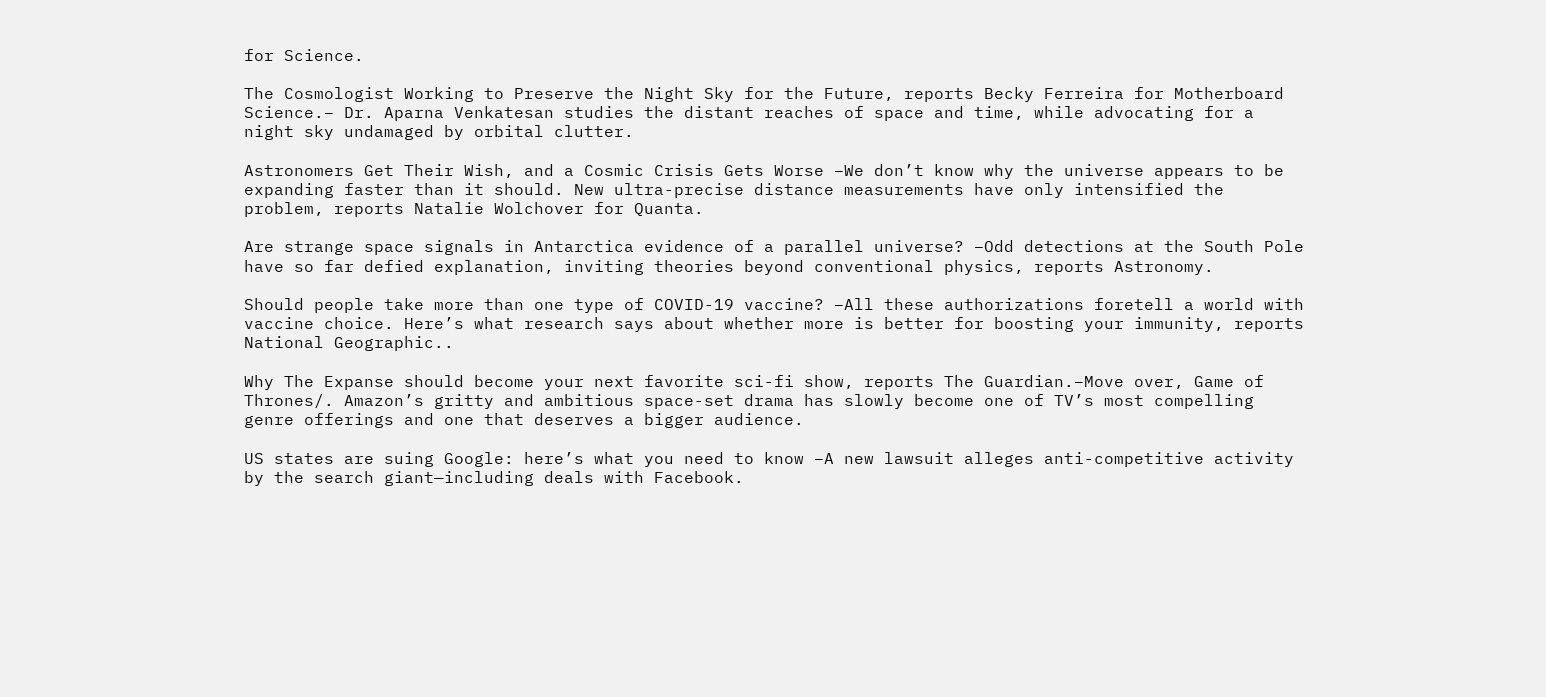for Science.

The Cosmologist Working to Preserve the Night Sky for the Future, reports Becky Ferreira for Motherboard Science.– Dr. Aparna Venkatesan studies the distant reaches of space and time, while advocating for a night sky undamaged by orbital clutter.

Astronomers Get Their Wish, and a Cosmic Crisis Gets Worse –We don’t know why the universe appears to be expanding faster than it should. New ultra-precise distance measurements have only intensified the problem, reports Natalie Wolchover for Quanta.

Are strange space signals in Antarctica evidence of a parallel universe? –Odd detections at the South Pole have so far defied explanation, inviting theories beyond conventional physics, reports Astronomy.

Should people take more than one type of COVID-19 vaccine? –All these authorizations foretell a world with vaccine choice. Here’s what research says about whether more is better for boosting your immunity, reports National Geographic..

Why The Expanse should become your next favorite sci-fi show, reports The Guardian.–Move over, Game of Thrones/. Amazon’s gritty and ambitious space-set drama has slowly become one of TV’s most compelling genre offerings and one that deserves a bigger audience.

US states are suing Google: here’s what you need to know –A new lawsuit alleges anti-competitive activity by the search giant—including deals with Facebook.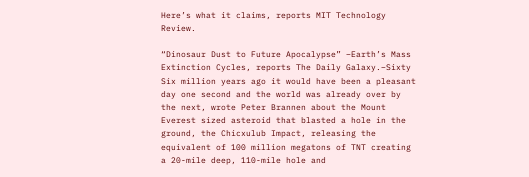Here’s what it claims, reports MIT Technology Review.

“Dinosaur Dust to Future Apocalypse” –Earth’s Mass Extinction Cycles, reports The Daily Galaxy.–Sixty Six million years ago it would have been a pleasant day one second and the world was already over by the next, wrote Peter Brannen about the Mount Everest sized asteroid that blasted a hole in the ground, the Chicxulub Impact, releasing the equivalent of 100 million megatons of TNT creating a 20-mile deep, 110-mile hole and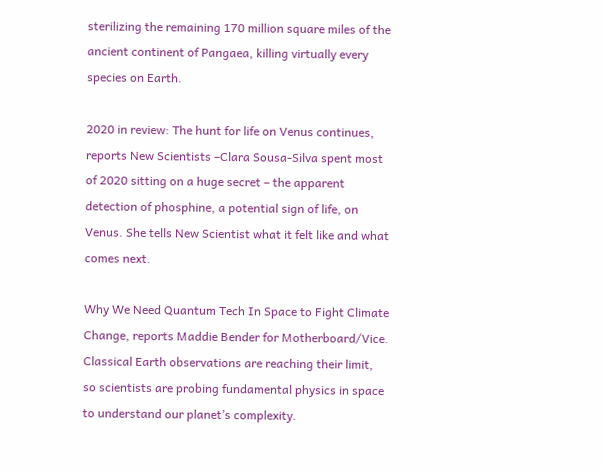sterilizing the remaining 170 million square miles of the ancient continent of Pangaea, killing virtually every species on Earth.

2020 in review: The hunt for life on Venus continues, reports New Scientists –Clara Sousa-Silva spent most of 2020 sitting on a huge secret – the apparent detection of phosphine, a potential sign of life, on Venus. She tells New Scientist what it felt like and what comes next.

Why We Need Quantum Tech In Space to Fight Climate Change, reports Maddie Bender for Motherboard/Vice. Classical Earth observations are reaching their limit, so scientists are probing fundamental physics in space to understand our planet’s complexity.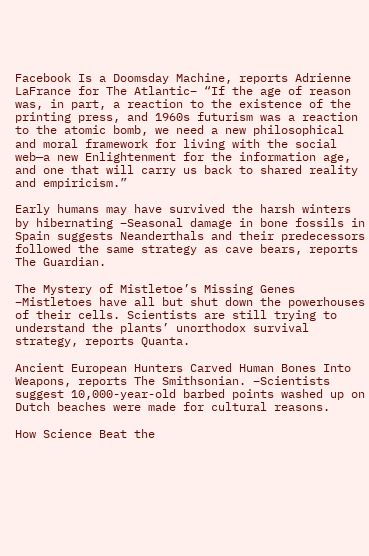Facebook Is a Doomsday Machine, reports Adrienne LaFrance for The Atlantic– “If the age of reason was, in part, a reaction to the existence of the printing press, and 1960s futurism was a reaction to the atomic bomb, we need a new philosophical and moral framework for living with the social web—a new Enlightenment for the information age, and one that will carry us back to shared reality and empiricism.”

Early humans may have survived the harsh winters by hibernating –Seasonal damage in bone fossils in Spain suggests Neanderthals and their predecessors followed the same strategy as cave bears, reports The Guardian.

The Mystery of Mistletoe’s Missing Genes –Mistletoes have all but shut down the powerhouses of their cells. Scientists are still trying to understand the plants’ unorthodox survival strategy, reports Quanta.

Ancient European Hunters Carved Human Bones Into Weapons, reports The Smithsonian. –Scientists suggest 10,000-year-old barbed points washed up on Dutch beaches were made for cultural reasons.

How Science Beat the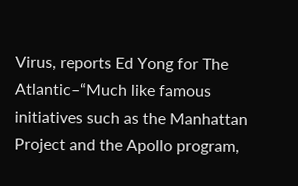Virus, reports Ed Yong for The Atlantic–“Much like famous initiatives such as the Manhattan Project and the Apollo program,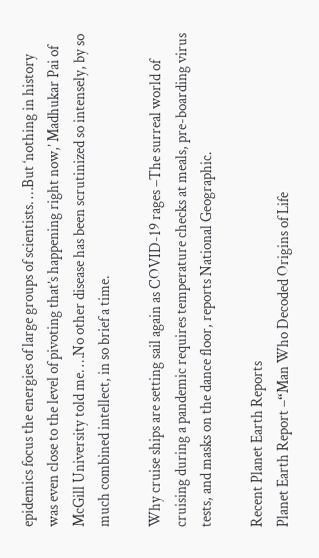epidemics focus the energies of large groups of scientists. …But ‘nothing in history was even close to the level of pivoting that’s happening right now,’ Madhukar Pai of McGill University told me. …No other disease has been scrutinized so intensely, by so much combined intellect, in so brief a time.

Why cruise ships are setting sail again as COVID-19 rages –The surreal world of cruising during a pandemic requires temperature checks at meals, pre-boarding virus tests, and masks on the dance floor, reports National Geographic.

Recent Planet Earth Reports
Planet Earth Report –“Man Who Decoded Origins of Life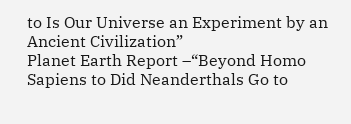to Is Our Universe an Experiment by an Ancient Civilization”
Planet Earth Report –“Beyond Homo Sapiens to Did Neanderthals Go to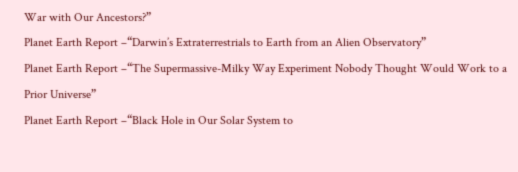War with Our Ancestors?”
Planet Earth Report –“Darwin’s Extraterrestrials to Earth from an Alien Observatory”
Planet Earth Report –“The Supermassive-Milky Way Experiment Nobody Thought Would Work to a Prior Universe”
Planet Earth Report –“Black Hole in Our Solar System to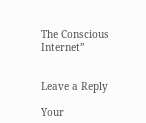The Conscious Internet”


Leave a Reply

Your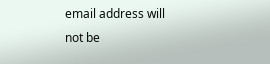email address will not be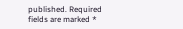published. Required fields are marked *